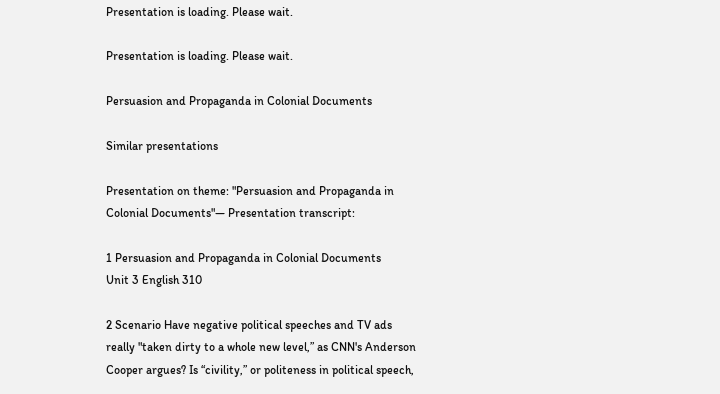Presentation is loading. Please wait.

Presentation is loading. Please wait.

Persuasion and Propaganda in Colonial Documents

Similar presentations

Presentation on theme: "Persuasion and Propaganda in Colonial Documents"— Presentation transcript:

1 Persuasion and Propaganda in Colonial Documents
Unit 3 English 310

2 Scenario Have negative political speeches and TV ads really "taken dirty to a whole new level,” as CNN's Anderson Cooper argues? Is “civility,” or politeness in political speech,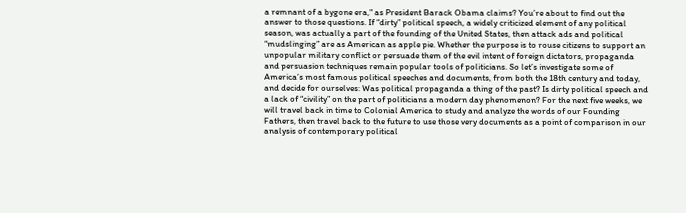a remnant of a bygone era," as President Barack Obama claims? You’re about to find out the answer to those questions. If “dirty” political speech, a widely criticized element of any political season, was actually a part of the founding of the United States, then attack ads and political “mudslinging” are as American as apple pie. Whether the purpose is to rouse citizens to support an unpopular military conflict or persuade them of the evil intent of foreign dictators, propaganda and persuasion techniques remain popular tools of politicians. So let’s investigate some of America’s most famous political speeches and documents, from both the 18th century and today, and decide for ourselves: Was political propaganda a thing of the past? Is dirty political speech and a lack of “civility” on the part of politicians a modern day phenomenon? For the next five weeks, we will travel back in time to Colonial America to study and analyze the words of our Founding Fathers, then travel back to the future to use those very documents as a point of comparison in our analysis of contemporary political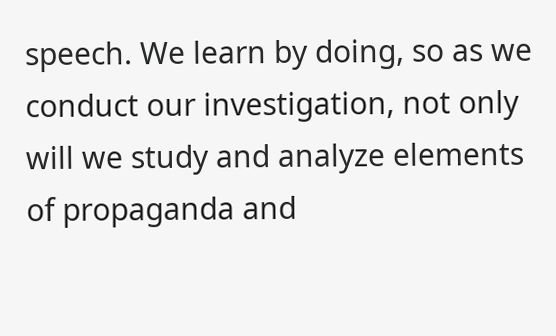speech. We learn by doing, so as we conduct our investigation, not only will we study and analyze elements of propaganda and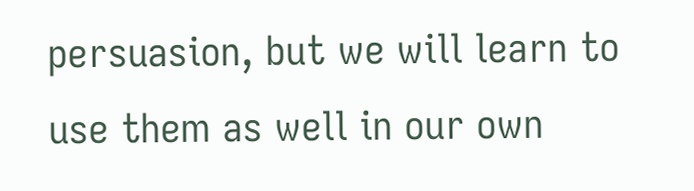persuasion, but we will learn to use them as well in our own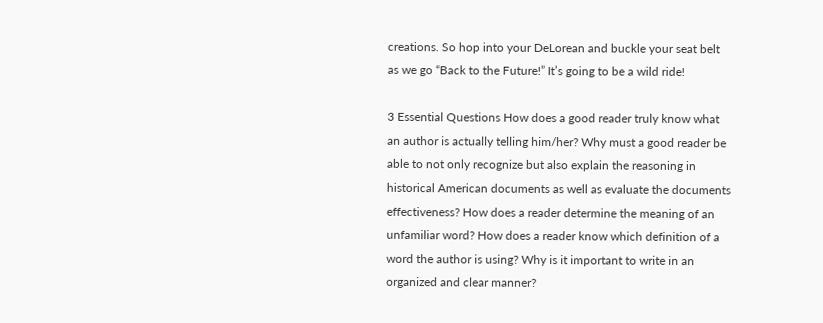creations. So hop into your DeLorean and buckle your seat belt as we go “Back to the Future!” It’s going to be a wild ride!

3 Essential Questions How does a good reader truly know what an author is actually telling him/her? Why must a good reader be able to not only recognize but also explain the reasoning in historical American documents as well as evaluate the documents effectiveness? How does a reader determine the meaning of an unfamiliar word? How does a reader know which definition of a word the author is using? Why is it important to write in an organized and clear manner?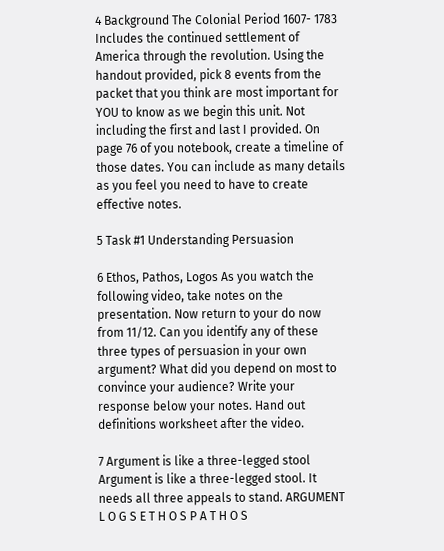4 Background The Colonial Period 1607- 1783
Includes the continued settlement of America through the revolution. Using the handout provided, pick 8 events from the packet that you think are most important for YOU to know as we begin this unit. Not including the first and last I provided. On page 76 of you notebook, create a timeline of those dates. You can include as many details as you feel you need to have to create effective notes.

5 Task #1 Understanding Persuasion

6 Ethos, Pathos, Logos As you watch the following video, take notes on the presentation. Now return to your do now from 11/12. Can you identify any of these three types of persuasion in your own argument? What did you depend on most to convince your audience? Write your response below your notes. Hand out definitions worksheet after the video.

7 Argument is like a three-legged stool
Argument is like a three-legged stool. It needs all three appeals to stand. ARGUMENT L O G S E T H O S P A T H O S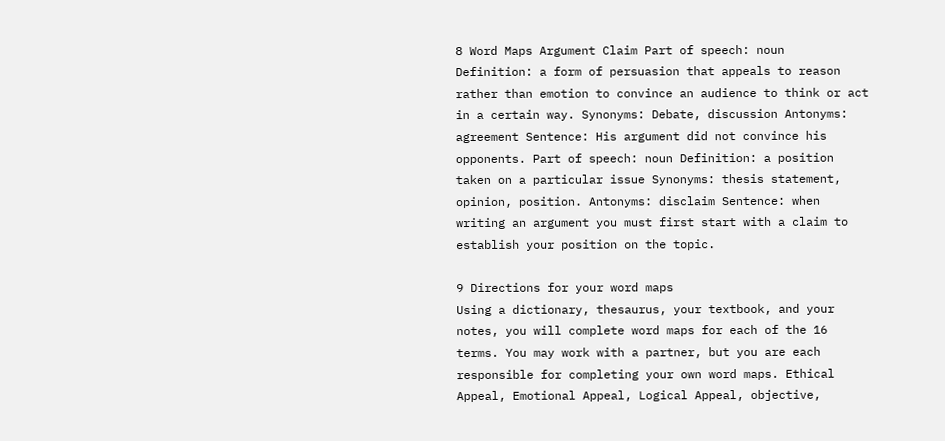8 Word Maps Argument Claim Part of speech: noun
Definition: a form of persuasion that appeals to reason rather than emotion to convince an audience to think or act in a certain way. Synonyms: Debate, discussion Antonyms: agreement Sentence: His argument did not convince his opponents. Part of speech: noun Definition: a position taken on a particular issue Synonyms: thesis statement, opinion, position. Antonyms: disclaim Sentence: when writing an argument you must first start with a claim to establish your position on the topic.

9 Directions for your word maps
Using a dictionary, thesaurus, your textbook, and your notes, you will complete word maps for each of the 16 terms. You may work with a partner, but you are each responsible for completing your own word maps. Ethical Appeal, Emotional Appeal, Logical Appeal, objective,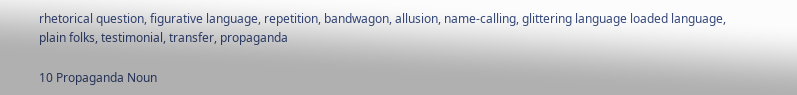rhetorical question, figurative language, repetition, bandwagon, allusion, name-calling, glittering language loaded language, plain folks, testimonial, transfer, propaganda

10 Propaganda Noun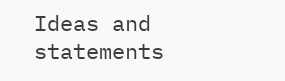Ideas and statements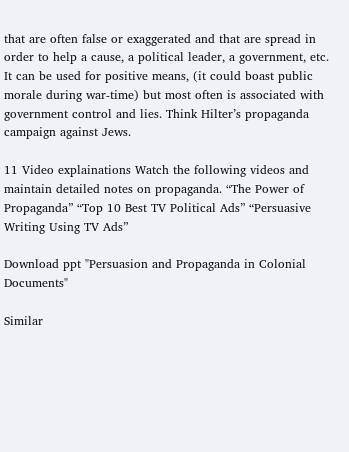that are often false or exaggerated and that are spread in order to help a cause, a political leader, a government, etc. It can be used for positive means, (it could boast public morale during war-time) but most often is associated with government control and lies. Think Hilter’s propaganda campaign against Jews.

11 Video explainations Watch the following videos and maintain detailed notes on propaganda. “The Power of Propaganda” “Top 10 Best TV Political Ads” “Persuasive Writing Using TV Ads”

Download ppt "Persuasion and Propaganda in Colonial Documents"

Similar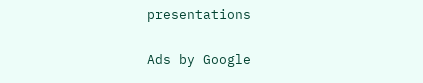presentations

Ads by Google